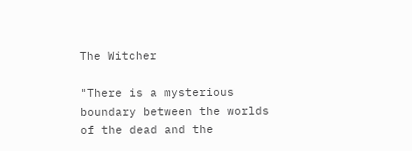The Witcher

"There is a mysterious boundary between the worlds of the dead and the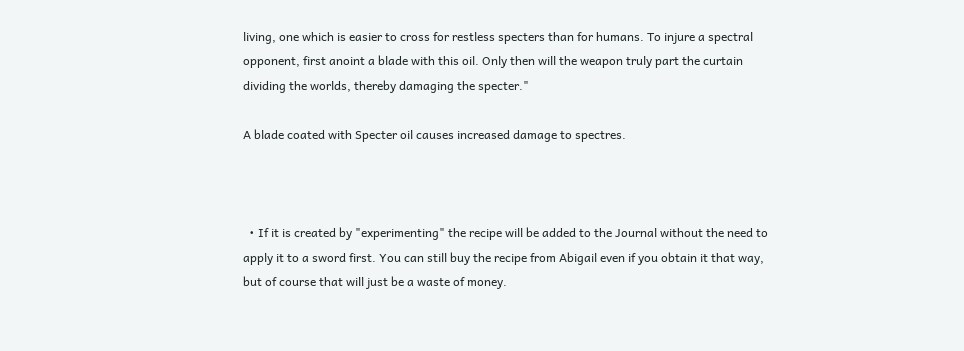living, one which is easier to cross for restless specters than for humans. To injure a spectral opponent, first anoint a blade with this oil. Only then will the weapon truly part the curtain dividing the worlds, thereby damaging the specter."

A blade coated with Specter oil causes increased damage to spectres.



  • If it is created by "experimenting" the recipe will be added to the Journal without the need to apply it to a sword first. You can still buy the recipe from Abigail even if you obtain it that way, but of course that will just be a waste of money.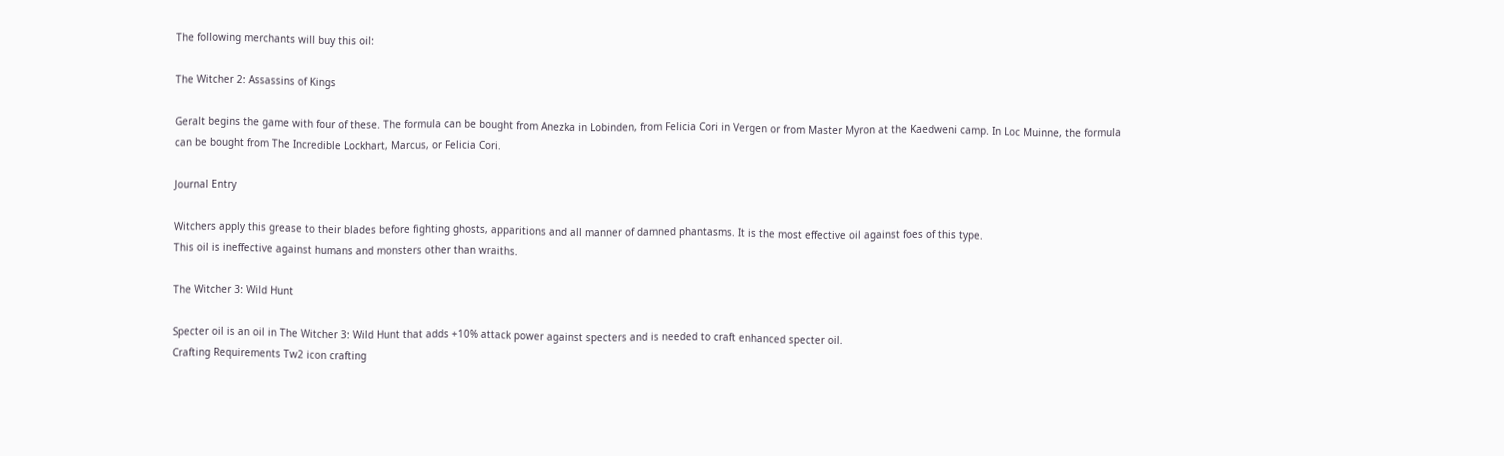The following merchants will buy this oil:

The Witcher 2: Assassins of Kings

Geralt begins the game with four of these. The formula can be bought from Anezka in Lobinden, from Felicia Cori in Vergen or from Master Myron at the Kaedweni camp. In Loc Muinne, the formula can be bought from The Incredible Lockhart, Marcus, or Felicia Cori.

Journal Entry

Witchers apply this grease to their blades before fighting ghosts, apparitions and all manner of damned phantasms. It is the most effective oil against foes of this type.
This oil is ineffective against humans and monsters other than wraiths.

The Witcher 3: Wild Hunt

Specter oil is an oil in The Witcher 3: Wild Hunt that adds +10% attack power against specters and is needed to craft enhanced specter oil.
Crafting Requirements Tw2 icon crafting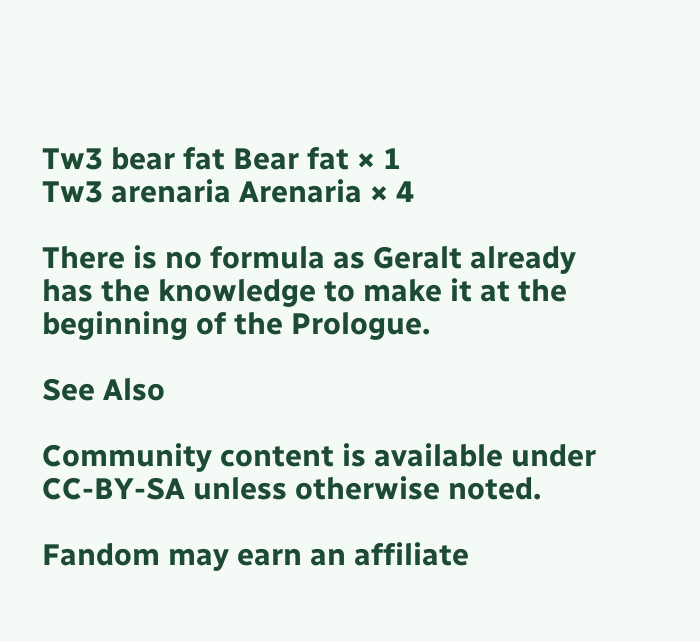Tw3 bear fat Bear fat × 1
Tw3 arenaria Arenaria × 4

There is no formula as Geralt already has the knowledge to make it at the beginning of the Prologue.

See Also

Community content is available under CC-BY-SA unless otherwise noted.

Fandom may earn an affiliate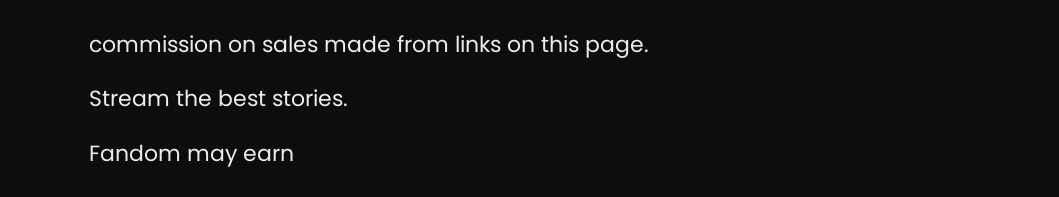commission on sales made from links on this page.

Stream the best stories.

Fandom may earn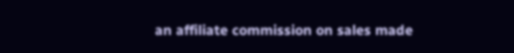an affiliate commission on sales made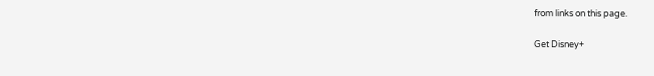from links on this page.

Get Disney+